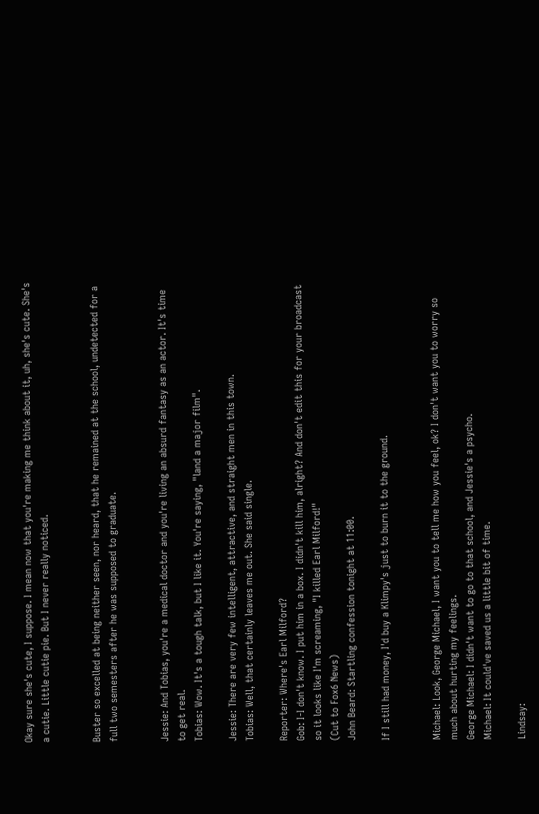Okay sure she's cute, I suppose. I mean now that you're making me think about it, uh, she's cute. She's a cutie. Little cutie pie. But I never really noticed.


Buster so excelled at being neither seen, nor heard, that he remained at the school, undetected for a full two semesters after he was supposed to graduate.


Jessie: And Tobias, you're a medical doctor and you're living an absurd fantasy as an actor. It's time to get real.
Tobias: Wow. It's a tough talk, but I like it. You're saying, "land a major film".

Jessie: There are very few intelligent, attractive, and straight men in this town.
Tobias: Well, that certainly leaves me out. She said single.

Reporter: Where's Earl Milford?
Gob: I-I don't know. I put him in a box. I didn't kill him, alright? And don't edit this for your broadcast so it looks like I'm screaming, "I killed Earl Milford!"
(Cut to Fox6 News)
John Beard: Startling confession tonight at 11:00.

If I still had money, I'd buy a Klimpy's just to burn it to the ground.


Michael: Look, George Michael, I want you to tell me how you feel, ok? I don't want you to worry so much about hurting my feelings.
George Michael: I didn't want to go to that school, and Jessie's a psycho.
Michael: It could've saved us a little bit of time.

Lindsay: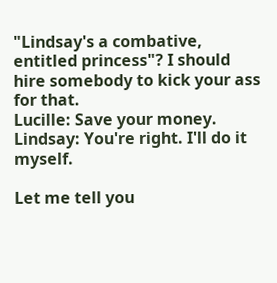"Lindsay's a combative, entitled princess"? I should hire somebody to kick your ass for that.
Lucille: Save your money.
Lindsay: You're right. I'll do it myself.

Let me tell you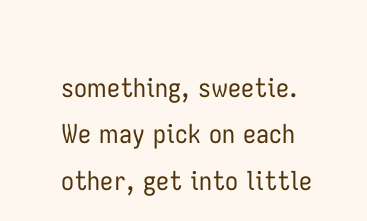something, sweetie. We may pick on each other, get into little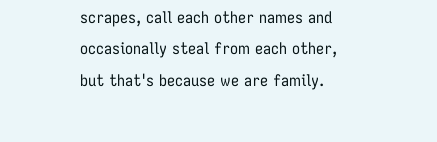scrapes, call each other names and occasionally steal from each other, but that's because we are family.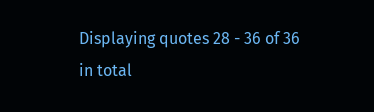Displaying quotes 28 - 36 of 36 in total